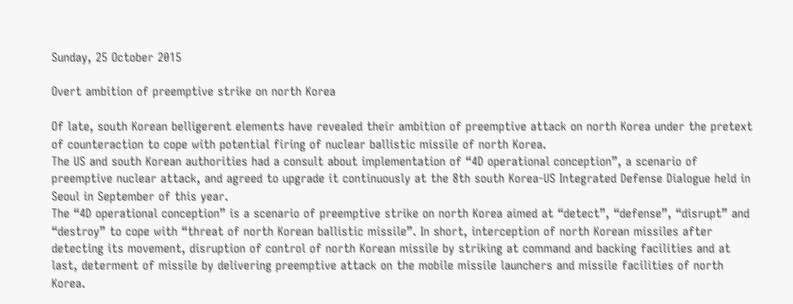Sunday, 25 October 2015

Overt ambition of preemptive strike on north Korea

Of late, south Korean belligerent elements have revealed their ambition of preemptive attack on north Korea under the pretext of counteraction to cope with potential firing of nuclear ballistic missile of north Korea.
The US and south Korean authorities had a consult about implementation of “4D operational conception”, a scenario of preemptive nuclear attack, and agreed to upgrade it continuously at the 8th south Korea-US Integrated Defense Dialogue held in Seoul in September of this year.
The “4D operational conception” is a scenario of preemptive strike on north Korea aimed at “detect”, “defense”, “disrupt” and “destroy” to cope with “threat of north Korean ballistic missile”. In short, interception of north Korean missiles after detecting its movement, disruption of control of north Korean missile by striking at command and backing facilities and at last, determent of missile by delivering preemptive attack on the mobile missile launchers and missile facilities of north Korea.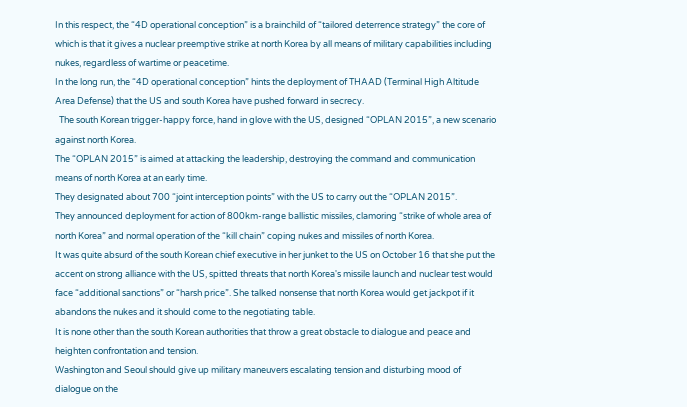In this respect, the “4D operational conception” is a brainchild of “tailored deterrence strategy” the core of which is that it gives a nuclear preemptive strike at north Korea by all means of military capabilities including nukes, regardless of wartime or peacetime.
In the long run, the “4D operational conception” hints the deployment of THAAD (Terminal High Altitude Area Defense) that the US and south Korea have pushed forward in secrecy.
  The south Korean trigger-happy force, hand in glove with the US, designed “OPLAN 2015”, a new scenario against north Korea.
The “OPLAN 2015” is aimed at attacking the leadership, destroying the command and communication means of north Korea at an early time.
They designated about 700 “joint interception points” with the US to carry out the “OPLAN 2015”.
They announced deployment for action of 800km-range ballistic missiles, clamoring “strike of whole area of north Korea” and normal operation of the “kill chain” coping nukes and missiles of north Korea.
It was quite absurd of the south Korean chief executive in her junket to the US on October 16 that she put the accent on strong alliance with the US, spitted threats that north Korea's missile launch and nuclear test would face “additional sanctions” or “harsh price”. She talked nonsense that north Korea would get jackpot if it abandons the nukes and it should come to the negotiating table.
It is none other than the south Korean authorities that throw a great obstacle to dialogue and peace and heighten confrontation and tension.
Washington and Seoul should give up military maneuvers escalating tension and disturbing mood of dialogue on the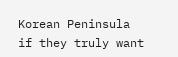Korean Peninsula if they truly want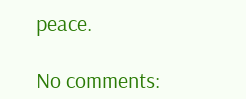peace.

No comments: